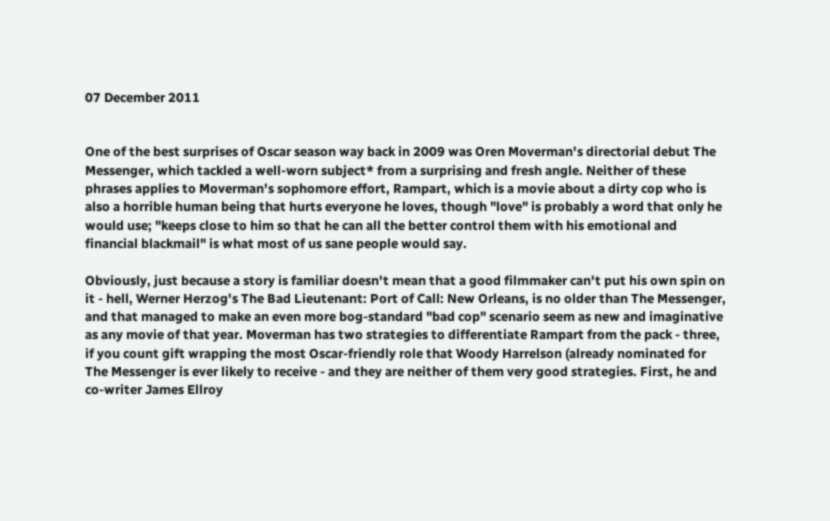07 December 2011


One of the best surprises of Oscar season way back in 2009 was Oren Moverman's directorial debut The Messenger, which tackled a well-worn subject* from a surprising and fresh angle. Neither of these phrases applies to Moverman's sophomore effort, Rampart, which is a movie about a dirty cop who is also a horrible human being that hurts everyone he loves, though "love" is probably a word that only he would use; "keeps close to him so that he can all the better control them with his emotional and financial blackmail" is what most of us sane people would say.

Obviously, just because a story is familiar doesn't mean that a good filmmaker can't put his own spin on it - hell, Werner Herzog's The Bad Lieutenant: Port of Call: New Orleans, is no older than The Messenger, and that managed to make an even more bog-standard "bad cop" scenario seem as new and imaginative as any movie of that year. Moverman has two strategies to differentiate Rampart from the pack - three, if you count gift wrapping the most Oscar-friendly role that Woody Harrelson (already nominated for The Messenger is ever likely to receive - and they are neither of them very good strategies. First, he and co-writer James Ellroy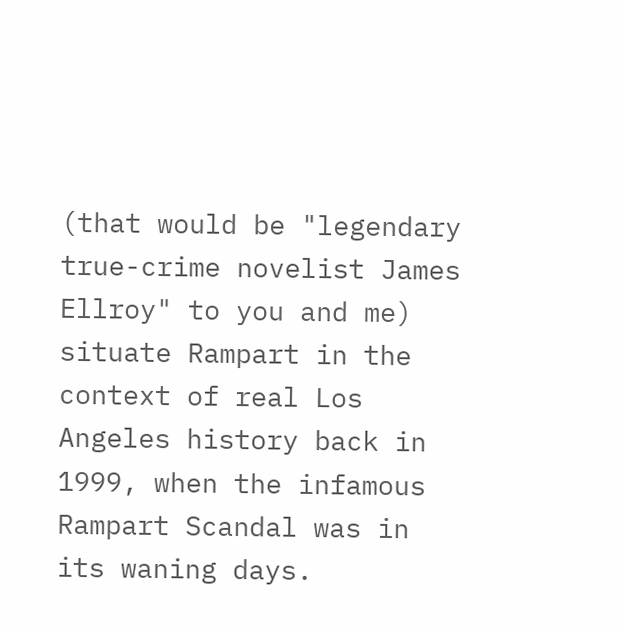(that would be "legendary true-crime novelist James Ellroy" to you and me) situate Rampart in the context of real Los Angeles history back in 1999, when the infamous Rampart Scandal was in its waning days.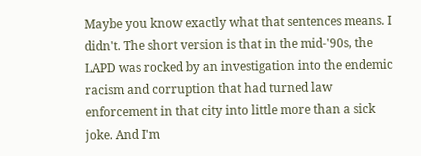Maybe you know exactly what that sentences means. I didn't. The short version is that in the mid-'90s, the LAPD was rocked by an investigation into the endemic racism and corruption that had turned law enforcement in that city into little more than a sick joke. And I'm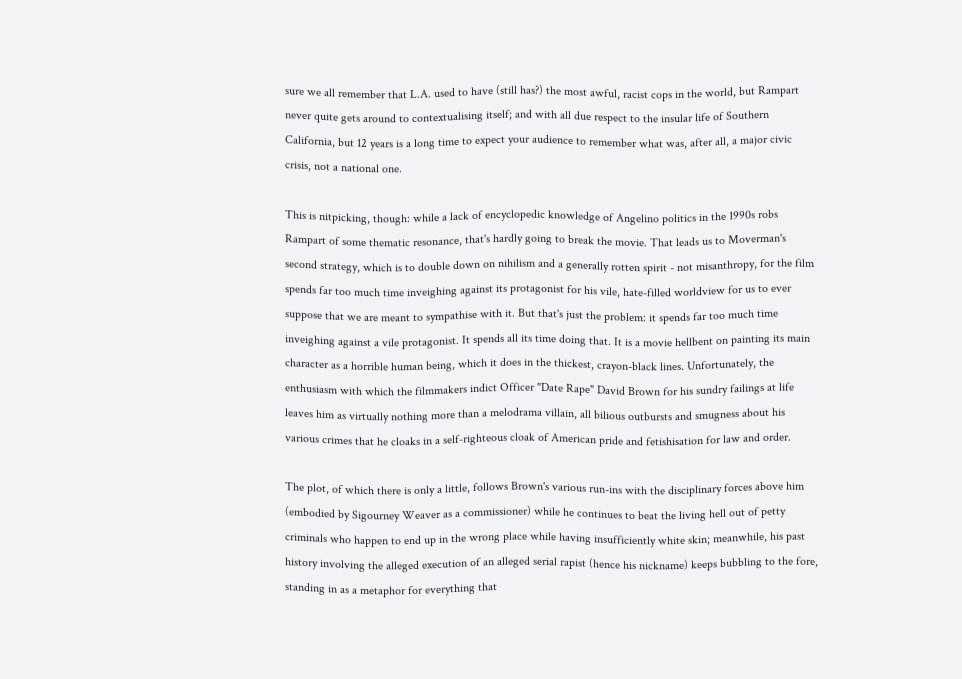sure we all remember that L.A. used to have (still has?) the most awful, racist cops in the world, but Rampart never quite gets around to contextualising itself; and with all due respect to the insular life of Southern California, but 12 years is a long time to expect your audience to remember what was, after all, a major civic crisis, not a national one.

This is nitpicking, though: while a lack of encyclopedic knowledge of Angelino politics in the 1990s robs Rampart of some thematic resonance, that's hardly going to break the movie. That leads us to Moverman's second strategy, which is to double down on nihilism and a generally rotten spirit - not misanthropy, for the film spends far too much time inveighing against its protagonist for his vile, hate-filled worldview for us to ever suppose that we are meant to sympathise with it. But that's just the problem: it spends far too much time inveighing against a vile protagonist. It spends all its time doing that. It is a movie hellbent on painting its main character as a horrible human being, which it does in the thickest, crayon-black lines. Unfortunately, the enthusiasm with which the filmmakers indict Officer "Date Rape" David Brown for his sundry failings at life leaves him as virtually nothing more than a melodrama villain, all bilious outbursts and smugness about his various crimes that he cloaks in a self-righteous cloak of American pride and fetishisation for law and order.

The plot, of which there is only a little, follows Brown's various run-ins with the disciplinary forces above him (embodied by Sigourney Weaver as a commissioner) while he continues to beat the living hell out of petty criminals who happen to end up in the wrong place while having insufficiently white skin; meanwhile, his past history involving the alleged execution of an alleged serial rapist (hence his nickname) keeps bubbling to the fore, standing in as a metaphor for everything that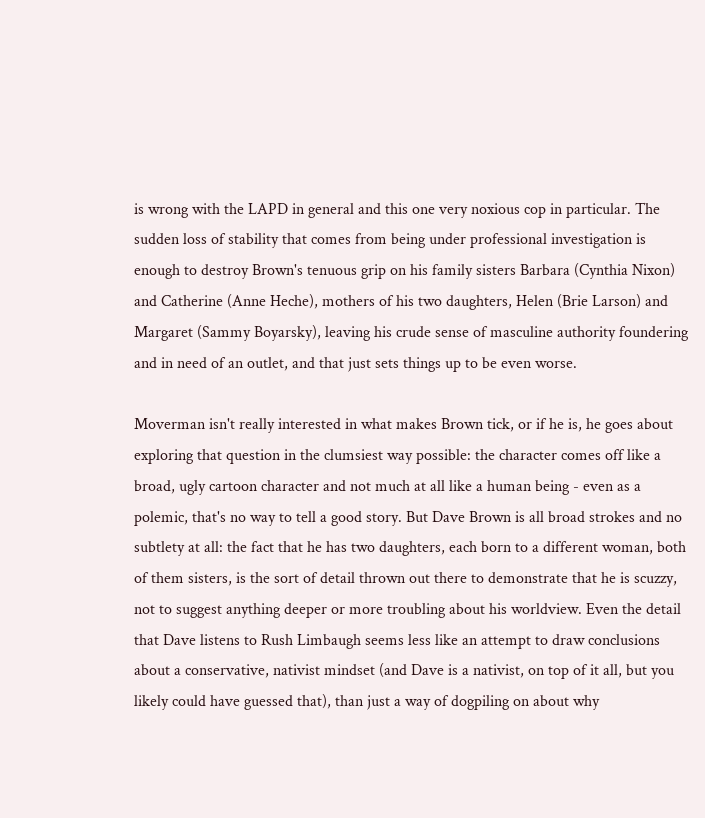is wrong with the LAPD in general and this one very noxious cop in particular. The sudden loss of stability that comes from being under professional investigation is enough to destroy Brown's tenuous grip on his family sisters Barbara (Cynthia Nixon) and Catherine (Anne Heche), mothers of his two daughters, Helen (Brie Larson) and Margaret (Sammy Boyarsky), leaving his crude sense of masculine authority foundering and in need of an outlet, and that just sets things up to be even worse.

Moverman isn't really interested in what makes Brown tick, or if he is, he goes about exploring that question in the clumsiest way possible: the character comes off like a broad, ugly cartoon character and not much at all like a human being - even as a polemic, that's no way to tell a good story. But Dave Brown is all broad strokes and no subtlety at all: the fact that he has two daughters, each born to a different woman, both of them sisters, is the sort of detail thrown out there to demonstrate that he is scuzzy, not to suggest anything deeper or more troubling about his worldview. Even the detail that Dave listens to Rush Limbaugh seems less like an attempt to draw conclusions about a conservative, nativist mindset (and Dave is a nativist, on top of it all, but you likely could have guessed that), than just a way of dogpiling on about why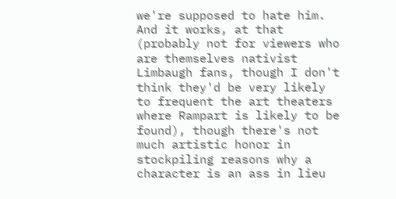we're supposed to hate him. And it works, at that (probably not for viewers who are themselves nativist Limbaugh fans, though I don't think they'd be very likely to frequent the art theaters where Rampart is likely to be found), though there's not much artistic honor in stockpiling reasons why a character is an ass in lieu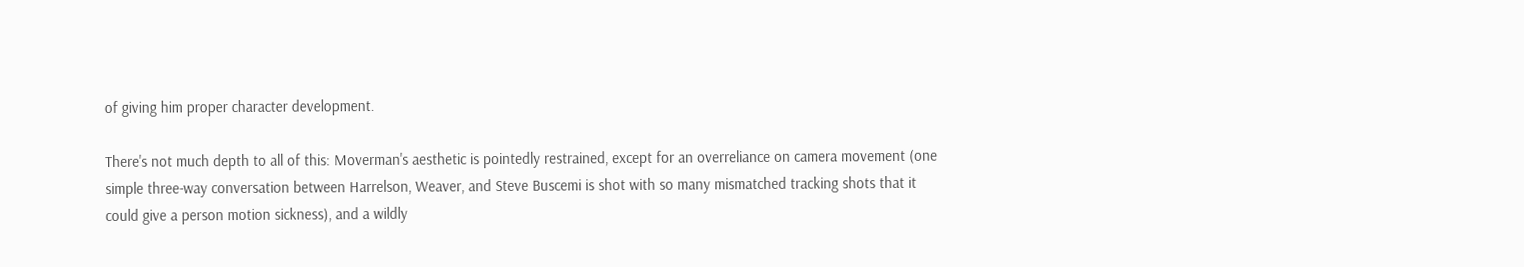of giving him proper character development.

There's not much depth to all of this: Moverman's aesthetic is pointedly restrained, except for an overreliance on camera movement (one simple three-way conversation between Harrelson, Weaver, and Steve Buscemi is shot with so many mismatched tracking shots that it could give a person motion sickness), and a wildly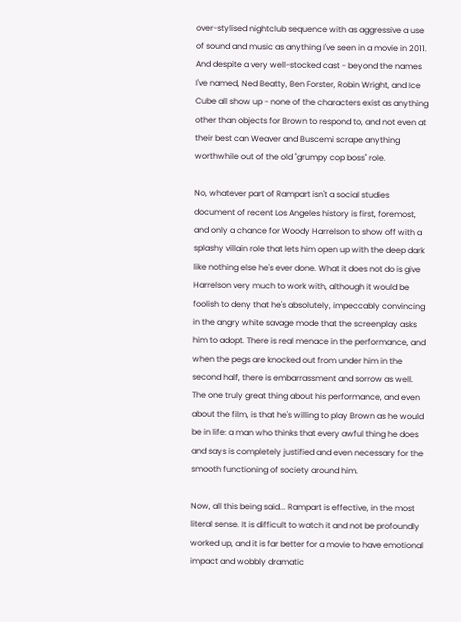over-stylised nightclub sequence with as aggressive a use of sound and music as anything I've seen in a movie in 2011. And despite a very well-stocked cast - beyond the names I've named, Ned Beatty, Ben Forster, Robin Wright, and Ice Cube all show up - none of the characters exist as anything other than objects for Brown to respond to, and not even at their best can Weaver and Buscemi scrape anything worthwhile out of the old "grumpy cop boss" role.

No, whatever part of Rampart isn't a social studies document of recent Los Angeles history is first, foremost, and only a chance for Woody Harrelson to show off with a splashy villain role that lets him open up with the deep dark like nothing else he's ever done. What it does not do is give Harrelson very much to work with, although it would be foolish to deny that he's absolutely, impeccably convincing in the angry white savage mode that the screenplay asks him to adopt. There is real menace in the performance, and when the pegs are knocked out from under him in the second half, there is embarrassment and sorrow as well. The one truly great thing about his performance, and even about the film, is that he's willing to play Brown as he would be in life: a man who thinks that every awful thing he does and says is completely justified and even necessary for the smooth functioning of society around him.

Now, all this being said... Rampart is effective, in the most literal sense. It is difficult to watch it and not be profoundly worked up, and it is far better for a movie to have emotional impact and wobbly dramatic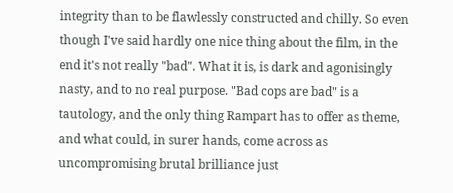integrity than to be flawlessly constructed and chilly. So even though I've said hardly one nice thing about the film, in the end it's not really "bad". What it is, is dark and agonisingly nasty, and to no real purpose. "Bad cops are bad" is a tautology, and the only thing Rampart has to offer as theme, and what could, in surer hands, come across as uncompromising brutal brilliance just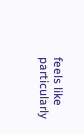feels like particularly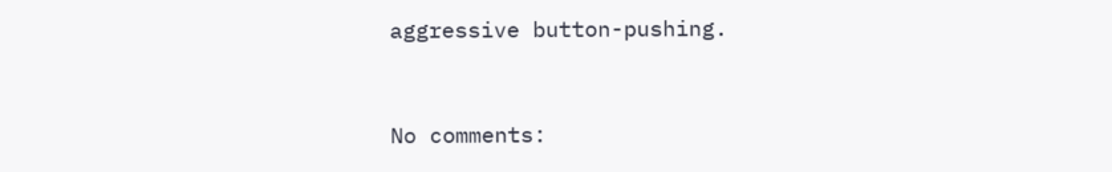aggressive button-pushing.


No comments: